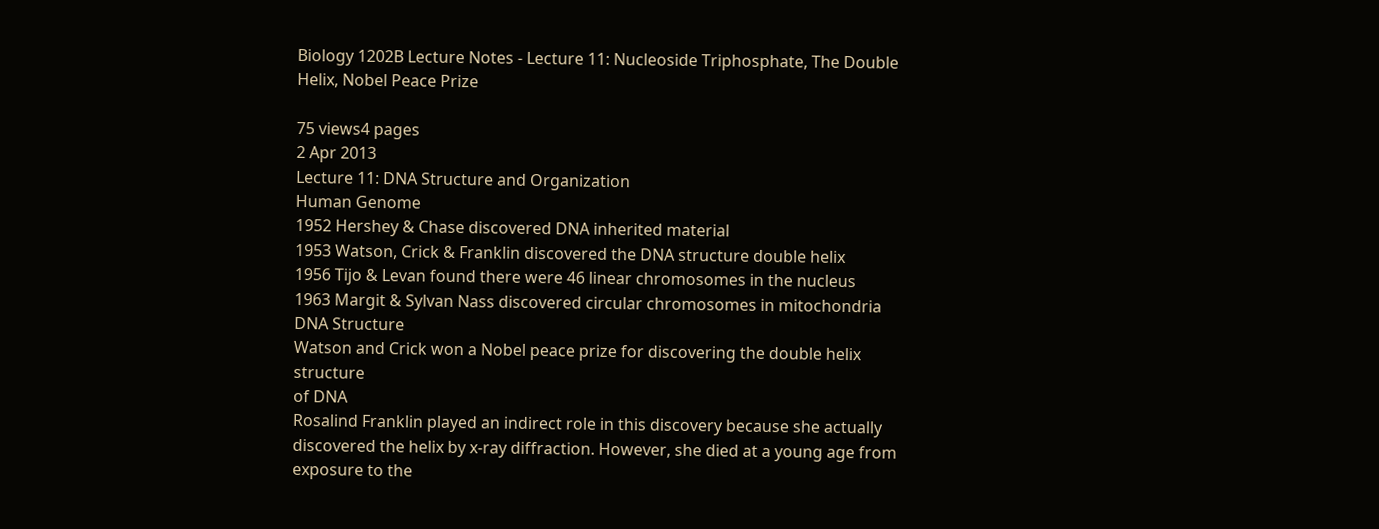Biology 1202B Lecture Notes - Lecture 11: Nucleoside Triphosphate, The Double Helix, Nobel Peace Prize

75 views4 pages
2 Apr 2013
Lecture 11: DNA Structure and Organization
Human Genome
1952 Hershey & Chase discovered DNA inherited material
1953 Watson, Crick & Franklin discovered the DNA structure double helix
1956 Tijo & Levan found there were 46 linear chromosomes in the nucleus
1963 Margit & Sylvan Nass discovered circular chromosomes in mitochondria
DNA Structure
Watson and Crick won a Nobel peace prize for discovering the double helix structure
of DNA
Rosalind Franklin played an indirect role in this discovery because she actually
discovered the helix by x-ray diffraction. However, she died at a young age from
exposure to the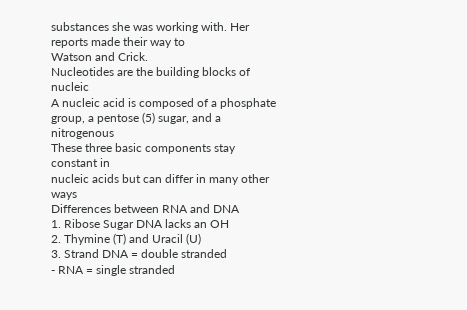substances she was working with. Her reports made their way to
Watson and Crick.
Nucleotides are the building blocks of nucleic
A nucleic acid is composed of a phosphate
group, a pentose (5) sugar, and a nitrogenous
These three basic components stay constant in
nucleic acids but can differ in many other ways
Differences between RNA and DNA
1. Ribose Sugar DNA lacks an OH
2. Thymine (T) and Uracil (U)
3. Strand DNA = double stranded
- RNA = single stranded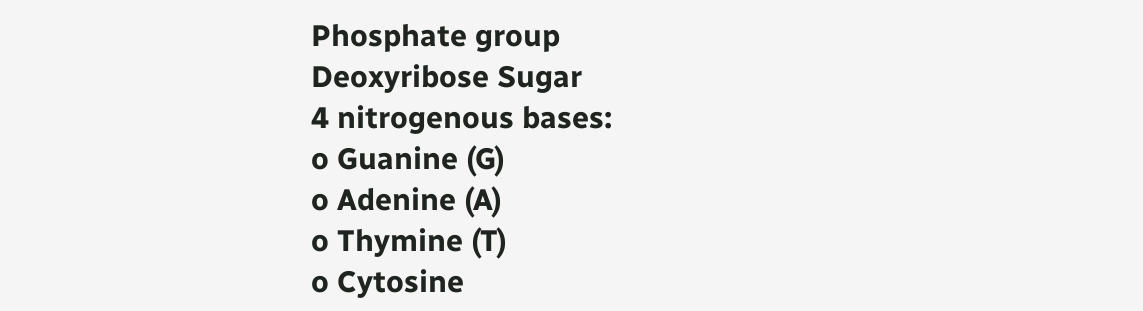Phosphate group
Deoxyribose Sugar
4 nitrogenous bases:
o Guanine (G)
o Adenine (A)
o Thymine (T)
o Cytosine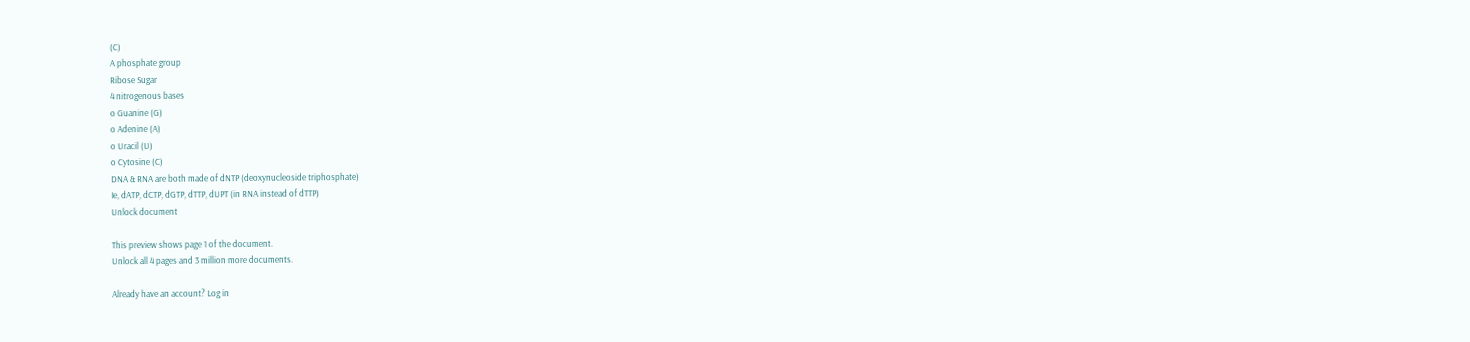(C)
A phosphate group
Ribose Sugar
4 nitrogenous bases
o Guanine (G)
o Adenine (A)
o Uracil (U)
o Cytosine (C)
DNA & RNA are both made of dNTP (deoxynucleoside triphosphate)
Ie, dATP, dCTP, dGTP, dTTP, dUPT (in RNA instead of dTTP)
Unlock document

This preview shows page 1 of the document.
Unlock all 4 pages and 3 million more documents.

Already have an account? Log in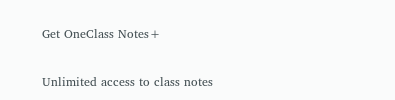Get OneClass Notes+

Unlimited access to class notes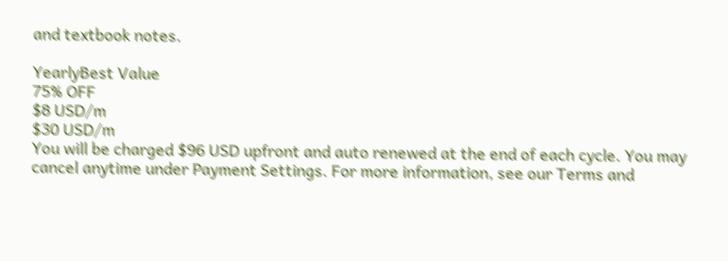and textbook notes.

YearlyBest Value
75% OFF
$8 USD/m
$30 USD/m
You will be charged $96 USD upfront and auto renewed at the end of each cycle. You may cancel anytime under Payment Settings. For more information, see our Terms and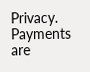Privacy.
Payments are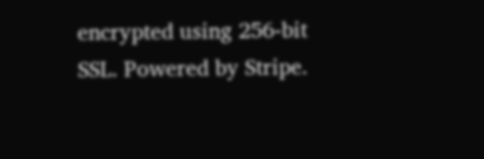encrypted using 256-bit SSL. Powered by Stripe.